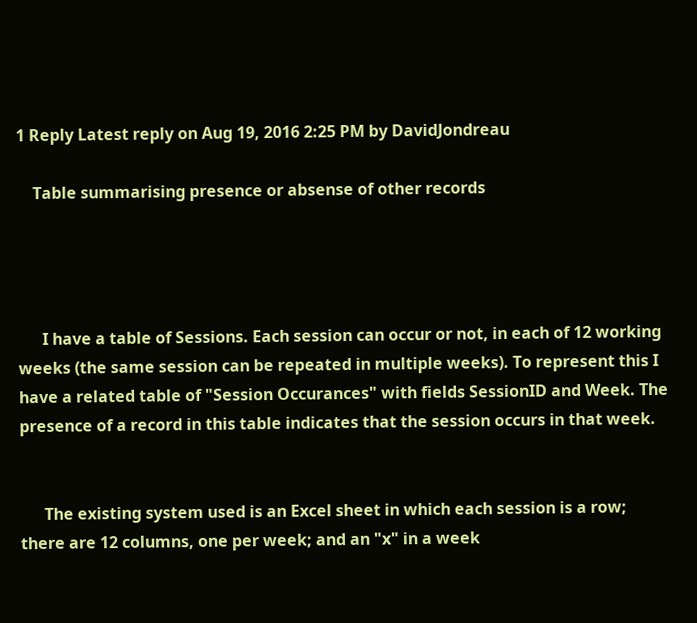1 Reply Latest reply on Aug 19, 2016 2:25 PM by DavidJondreau

    Table summarising presence or absense of other records




      I have a table of Sessions. Each session can occur or not, in each of 12 working weeks (the same session can be repeated in multiple weeks). To represent this I have a related table of "Session Occurances" with fields SessionID and Week. The presence of a record in this table indicates that the session occurs in that week.


      The existing system used is an Excel sheet in which each session is a row; there are 12 columns, one per week; and an "x" in a week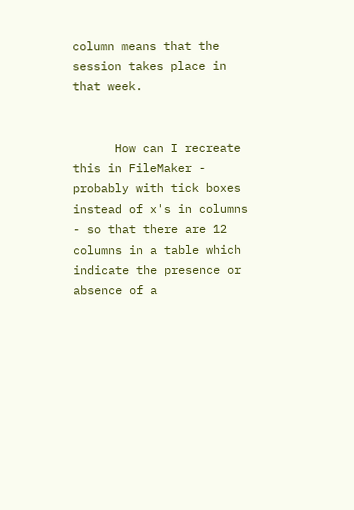column means that the session takes place in that week.


      How can I recreate this in FileMaker - probably with tick boxes instead of x's in columns - so that there are 12 columns in a table which indicate the presence or absence of a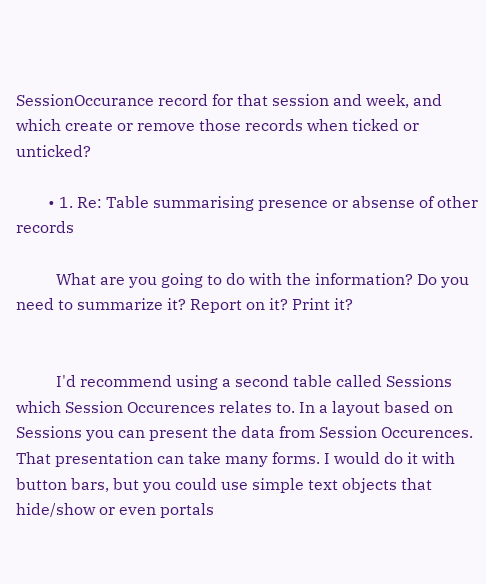SessionOccurance record for that session and week, and which create or remove those records when ticked or unticked?

        • 1. Re: Table summarising presence or absense of other records

          What are you going to do with the information? Do you need to summarize it? Report on it? Print it?


          I'd recommend using a second table called Sessions which Session Occurences relates to. In a layout based on Sessions you can present the data from Session Occurences. That presentation can take many forms. I would do it with button bars, but you could use simple text objects that hide/show or even portals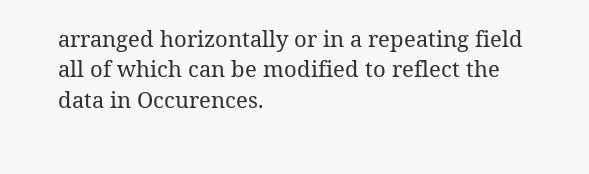arranged horizontally or in a repeating field all of which can be modified to reflect the data in Occurences.